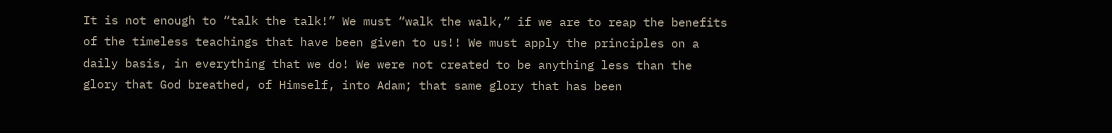It is not enough to “talk the talk!” We must “walk the walk,” if we are to reap the benefits of the timeless teachings that have been given to us!! We must apply the principles on a daily basis, in everything that we do! We were not created to be anything less than the glory that God breathed, of Himself, into Adam; that same glory that has been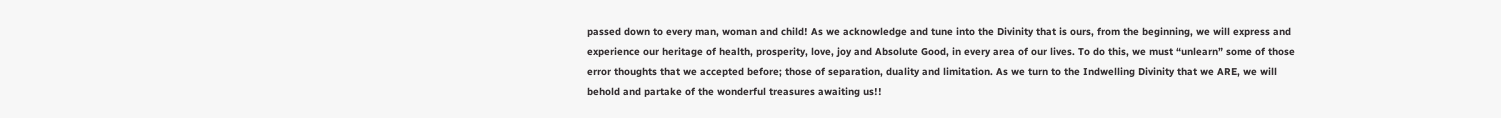passed down to every man, woman and child! As we acknowledge and tune into the Divinity that is ours, from the beginning, we will express and experience our heritage of health, prosperity, love, joy and Absolute Good, in every area of our lives. To do this, we must “unlearn” some of those error thoughts that we accepted before; those of separation, duality and limitation. As we turn to the Indwelling Divinity that we ARE, we will behold and partake of the wonderful treasures awaiting us!!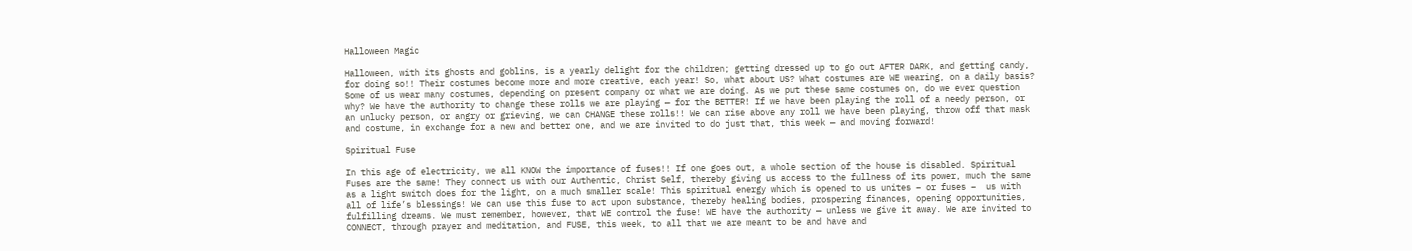Halloween Magic

Halloween, with its ghosts and goblins, is a yearly delight for the children; getting dressed up to go out AFTER DARK, and getting candy, for doing so!! Their costumes become more and more creative, each year! So, what about US? What costumes are WE wearing, on a daily basis? Some of us wear many costumes, depending on present company or what we are doing. As we put these same costumes on, do we ever question why? We have the authority to change these rolls we are playing — for the BETTER! If we have been playing the roll of a needy person, or an unlucky person, or angry or grieving, we can CHANGE these rolls!! We can rise above any roll we have been playing, throw off that mask and costume, in exchange for a new and better one, and we are invited to do just that, this week — and moving forward!

Spiritual Fuse

In this age of electricity, we all KNOW the importance of fuses!! If one goes out, a whole section of the house is disabled. Spiritual Fuses are the same! They connect us with our Authentic, Christ Self, thereby giving us access to the fullness of its power, much the same as a light switch does for the light, on a much smaller scale! This spiritual energy which is opened to us unites – or fuses –  us with all of life’s blessings! We can use this fuse to act upon substance, thereby healing bodies, prospering finances, opening opportunities, fulfilling dreams. We must remember, however, that WE control the fuse! WE have the authority — unless we give it away. We are invited to CONNECT, through prayer and meditation, and FUSE, this week, to all that we are meant to be and have and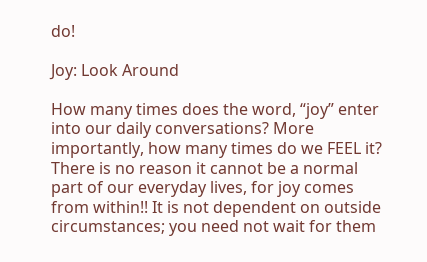do!

Joy: Look Around

How many times does the word, “joy” enter into our daily conversations? More importantly, how many times do we FEEL it? There is no reason it cannot be a normal part of our everyday lives, for joy comes from within!! It is not dependent on outside circumstances; you need not wait for them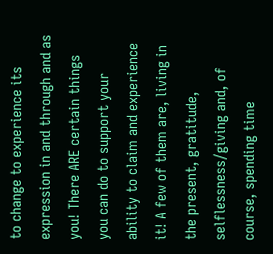to change to experience its expression in and through and as you! There ARE certain things you can do to support your ability to claim and experience it! A few of them are, living in the present, gratitude, selflessness/giving and, of course, spending time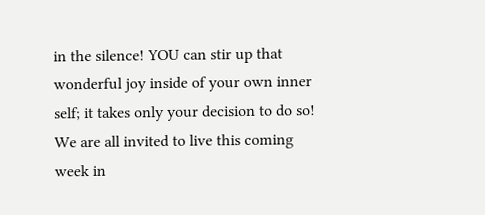in the silence! YOU can stir up that wonderful joy inside of your own inner self; it takes only your decision to do so! We are all invited to live this coming week in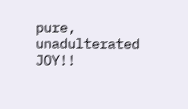pure, unadulterated JOY!!